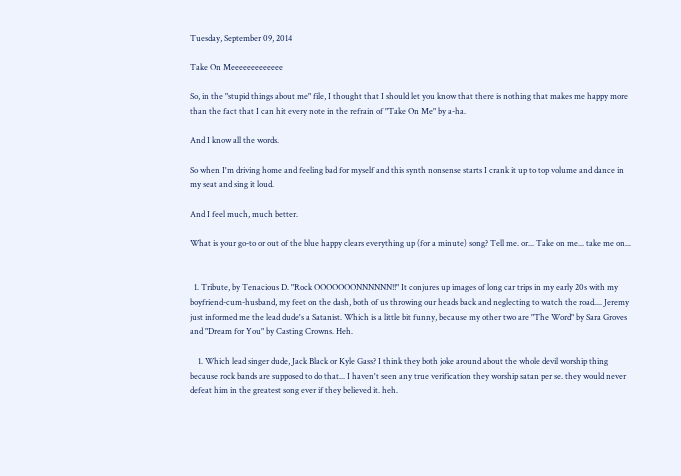Tuesday, September 09, 2014

Take On Meeeeeeeeeeeee

So, in the "stupid things about me" file, I thought that I should let you know that there is nothing that makes me happy more than the fact that I can hit every note in the refrain of "Take On Me" by a-ha.

And I know all the words.

So when I'm driving home and feeling bad for myself and this synth nonsense starts I crank it up to top volume and dance in my seat and sing it loud.

And I feel much, much better.

What is your go-to or out of the blue happy clears everything up (for a minute) song? Tell me. or... Take on me... take me on...


  1. Tribute, by Tenacious D. "Rock OOOOOOONNNNNN!!" It conjures up images of long car trips in my early 20s with my boyfriend-cum-husband, my feet on the dash, both of us throwing our heads back and neglecting to watch the road.... Jeremy just informed me the lead dude's a Satanist. Which is a little bit funny, because my other two are "The Word" by Sara Groves and "Dream for You" by Casting Crowns. Heh.

    1. Which lead singer dude, Jack Black or Kyle Gass? I think they both joke around about the whole devil worship thing because rock bands are supposed to do that... I haven't seen any true verification they worship satan per se. they would never defeat him in the greatest song ever if they believed it. heh.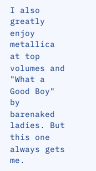I also greatly enjoy metallica at top volumes and "What a Good Boy" by barenaked ladies. But this one always gets me.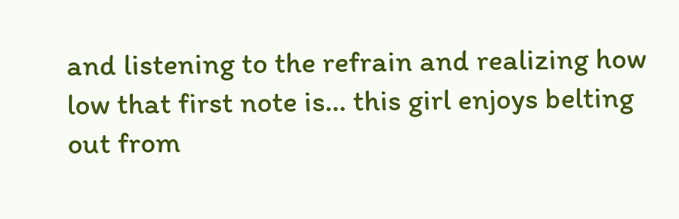and listening to the refrain and realizing how low that first note is... this girl enjoys belting out from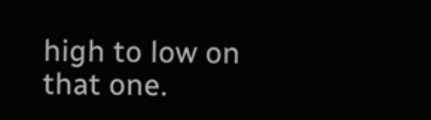high to low on that one.